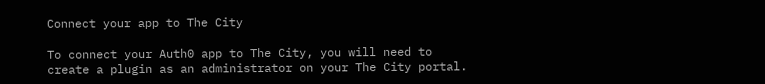Connect your app to The City

To connect your Auth0 app to The City, you will need to create a plugin as an administrator on your The City portal.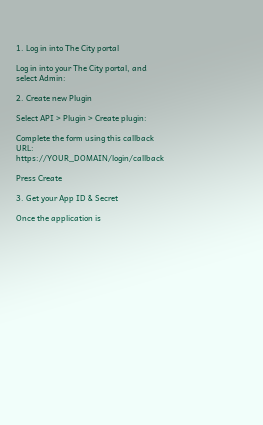1. Log in into The City portal

Log in into your The City portal, and select Admin:

2. Create new Plugin

Select API > Plugin > Create plugin:

Complete the form using this callback URL: https://YOUR_DOMAIN/login/callback

Press Create

3. Get your App ID & Secret

Once the application is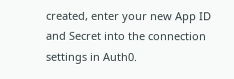created, enter your new App ID and Secret into the connection settings in Auth0.